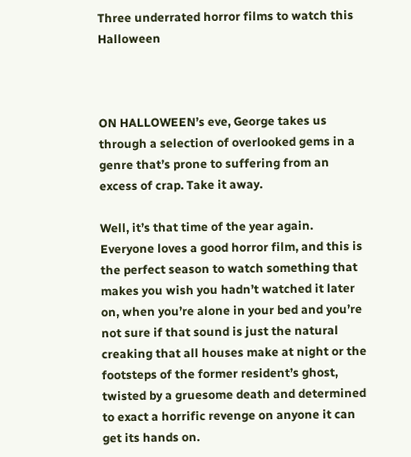Three underrated horror films to watch this Halloween



ON HALLOWEEN’s eve, George takes us through a selection of overlooked gems in a genre that’s prone to suffering from an excess of crap. Take it away.

Well, it’s that time of the year again. Everyone loves a good horror film, and this is the perfect season to watch something that makes you wish you hadn’t watched it later on, when you’re alone in your bed and you’re not sure if that sound is just the natural creaking that all houses make at night or the footsteps of the former resident’s ghost, twisted by a gruesome death and determined to exact a horrific revenge on anyone it can get its hands on.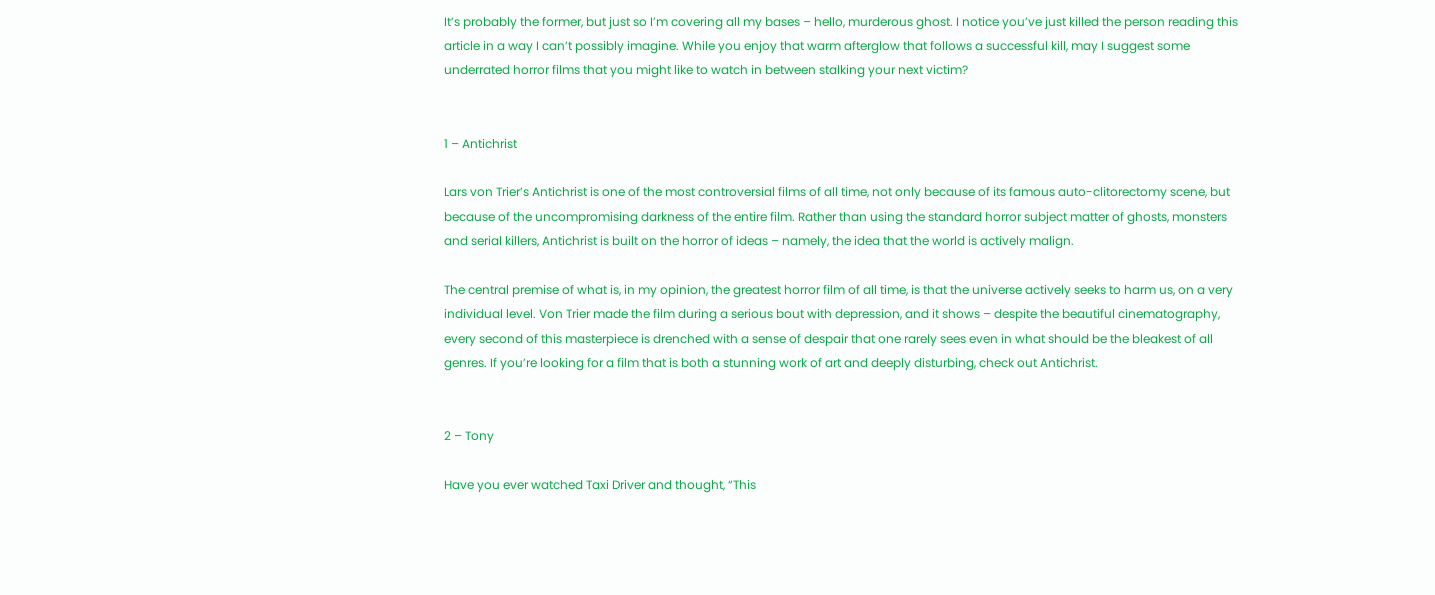It’s probably the former, but just so I’m covering all my bases – hello, murderous ghost. I notice you’ve just killed the person reading this article in a way I can’t possibly imagine. While you enjoy that warm afterglow that follows a successful kill, may I suggest some underrated horror films that you might like to watch in between stalking your next victim?


1 – Antichrist

Lars von Trier’s Antichrist is one of the most controversial films of all time, not only because of its famous auto-clitorectomy scene, but because of the uncompromising darkness of the entire film. Rather than using the standard horror subject matter of ghosts, monsters and serial killers, Antichrist is built on the horror of ideas – namely, the idea that the world is actively malign.

The central premise of what is, in my opinion, the greatest horror film of all time, is that the universe actively seeks to harm us, on a very individual level. Von Trier made the film during a serious bout with depression, and it shows – despite the beautiful cinematography, every second of this masterpiece is drenched with a sense of despair that one rarely sees even in what should be the bleakest of all genres. If you’re looking for a film that is both a stunning work of art and deeply disturbing, check out Antichrist.


2 – Tony

Have you ever watched Taxi Driver and thought, “This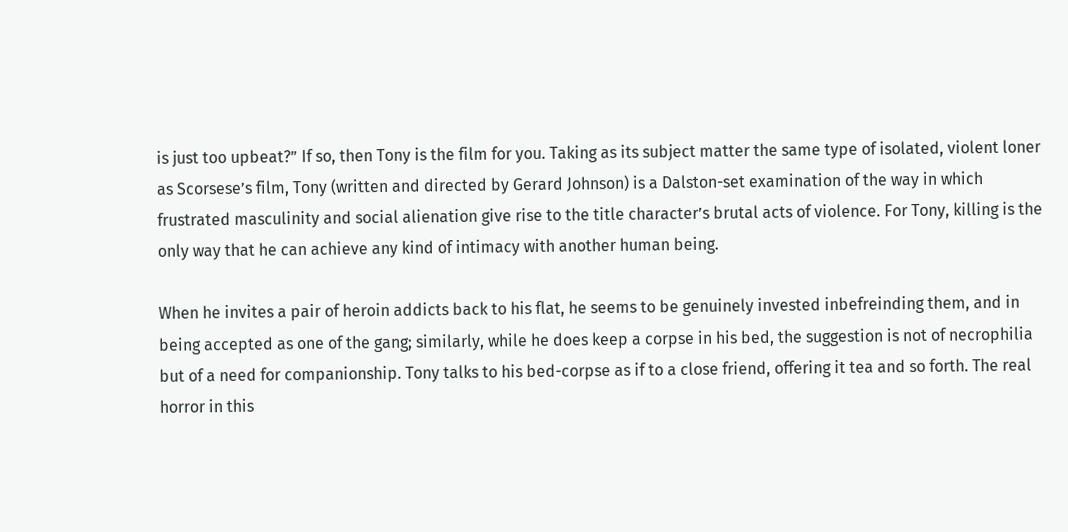is just too upbeat?” If so, then Tony is the film for you. Taking as its subject matter the same type of isolated, violent loner as Scorsese’s film, Tony (written and directed by Gerard Johnson) is a Dalston-set examination of the way in which frustrated masculinity and social alienation give rise to the title character’s brutal acts of violence. For Tony, killing is the only way that he can achieve any kind of intimacy with another human being.

When he invites a pair of heroin addicts back to his flat, he seems to be genuinely invested inbefreinding them, and in being accepted as one of the gang; similarly, while he does keep a corpse in his bed, the suggestion is not of necrophilia but of a need for companionship. Tony talks to his bed-corpse as if to a close friend, offering it tea and so forth. The real horror in this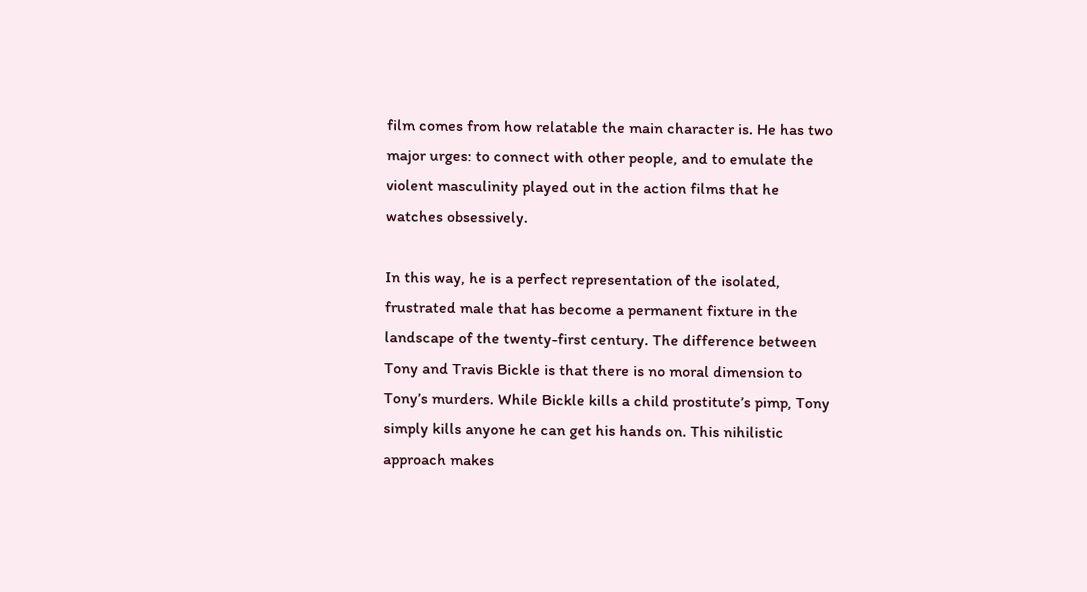film comes from how relatable the main character is. He has two major urges: to connect with other people, and to emulate the violent masculinity played out in the action films that he watches obsessively.

In this way, he is a perfect representation of the isolated, frustrated male that has become a permanent fixture in the landscape of the twenty-first century. The difference between Tony and Travis Bickle is that there is no moral dimension to Tony’s murders. While Bickle kills a child prostitute’s pimp, Tony simply kills anyone he can get his hands on. This nihilistic approach makes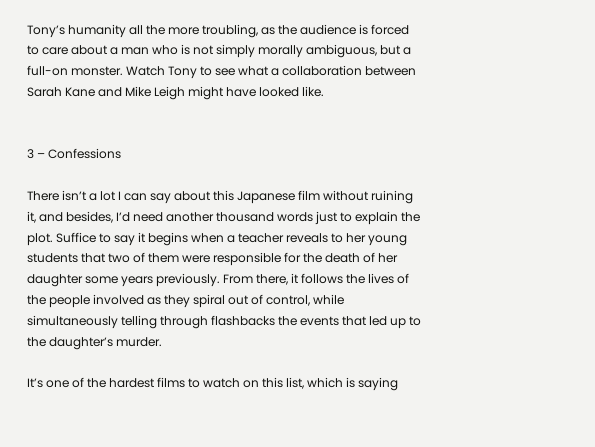Tony’s humanity all the more troubling, as the audience is forced to care about a man who is not simply morally ambiguous, but a full-on monster. Watch Tony to see what a collaboration between Sarah Kane and Mike Leigh might have looked like.


3 – Confessions

There isn’t a lot I can say about this Japanese film without ruining it, and besides, I’d need another thousand words just to explain the plot. Suffice to say it begins when a teacher reveals to her young students that two of them were responsible for the death of her daughter some years previously. From there, it follows the lives of the people involved as they spiral out of control, while simultaneously telling through flashbacks the events that led up to the daughter’s murder.

It’s one of the hardest films to watch on this list, which is saying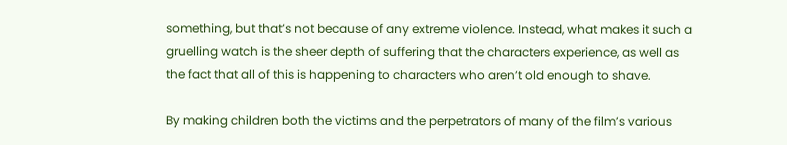something, but that’s not because of any extreme violence. Instead, what makes it such a gruelling watch is the sheer depth of suffering that the characters experience, as well as the fact that all of this is happening to characters who aren’t old enough to shave.

By making children both the victims and the perpetrators of many of the film’s various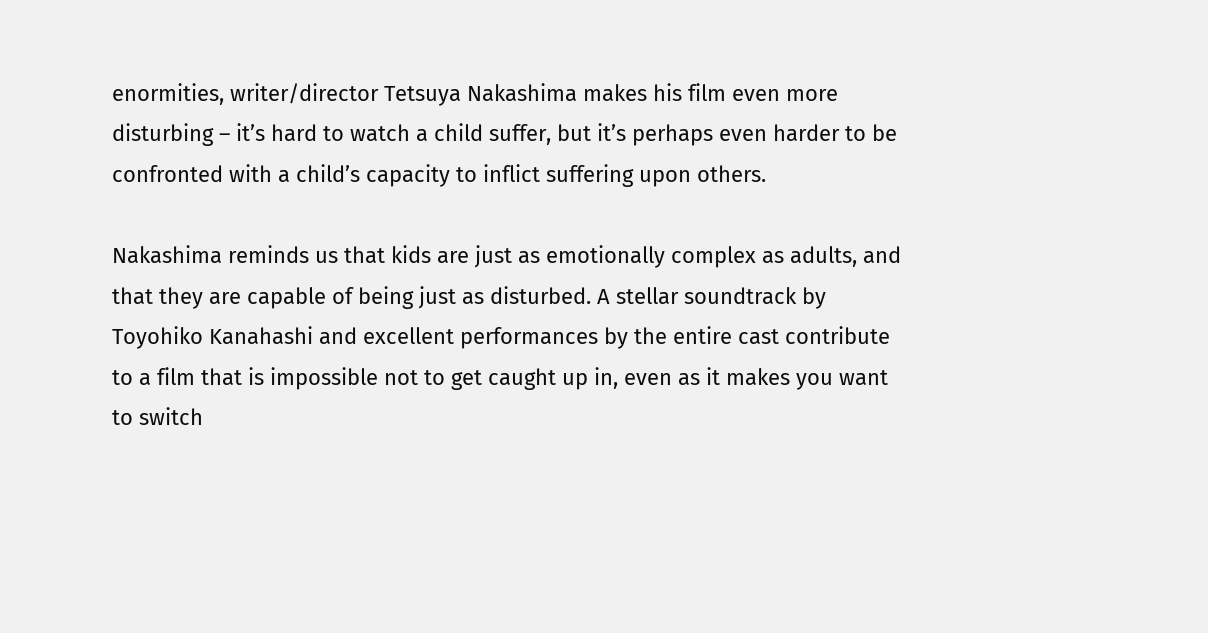enormities, writer/director Tetsuya Nakashima makes his film even more disturbing – it’s hard to watch a child suffer, but it’s perhaps even harder to be confronted with a child’s capacity to inflict suffering upon others.

Nakashima reminds us that kids are just as emotionally complex as adults, and that they are capable of being just as disturbed. A stellar soundtrack by Toyohiko Kanahashi and excellent performances by the entire cast contribute to a film that is impossible not to get caught up in, even as it makes you want to switch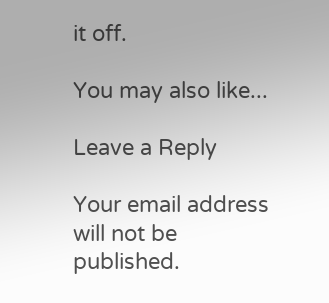it off.

You may also like...

Leave a Reply

Your email address will not be published.